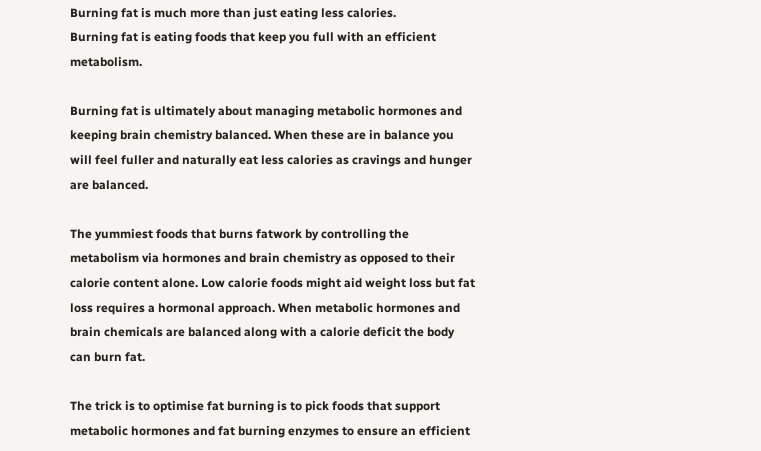Burning fat is much more than just eating less calories.
Burning fat is eating foods that keep you full with an efficient metabolism.

Burning fat is ultimately about managing metabolic hormones and keeping brain chemistry balanced. When these are in balance you will feel fuller and naturally eat less calories as cravings and hunger are balanced.

The yummiest foods that burns fatwork by controlling the metabolism via hormones and brain chemistry as opposed to their calorie content alone. Low calorie foods might aid weight loss but fat loss requires a hormonal approach. When metabolic hormones and brain chemicals are balanced along with a calorie deficit the body can burn fat.

The trick is to optimise fat burning is to pick foods that support metabolic hormones and fat burning enzymes to ensure an efficient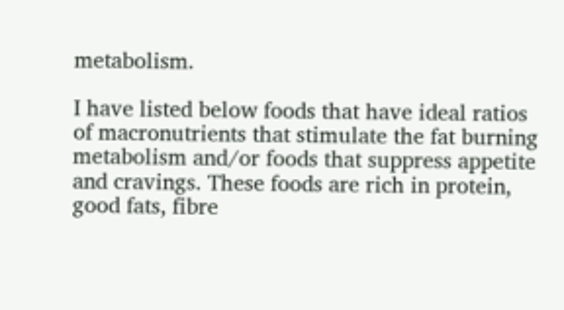metabolism.

I have listed below foods that have ideal ratios of macronutrients that stimulate the fat burning metabolism and/or foods that suppress appetite and cravings. These foods are rich in protein, good fats, fibre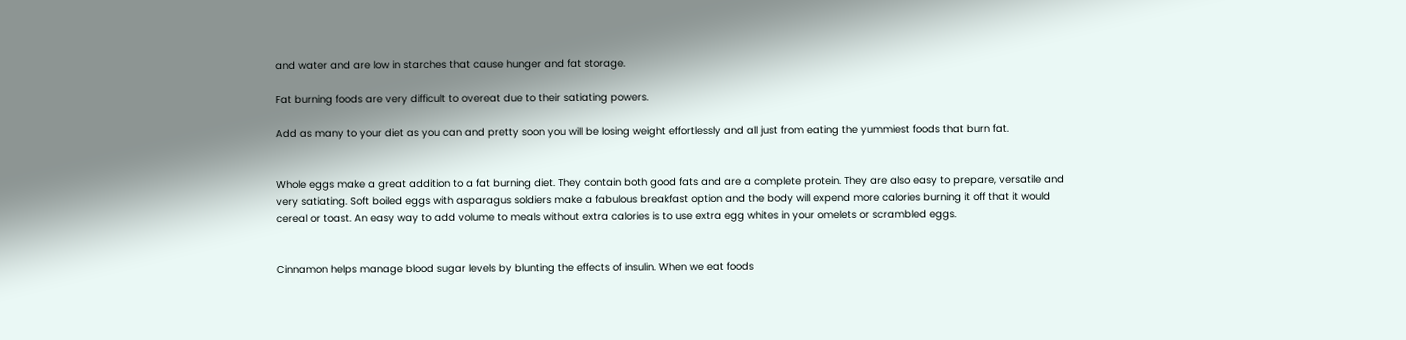and water and are low in starches that cause hunger and fat storage.

Fat burning foods are very difficult to overeat due to their satiating powers.

Add as many to your diet as you can and pretty soon you will be losing weight effortlessly and all just from eating the yummiest foods that burn fat.


Whole eggs make a great addition to a fat burning diet. They contain both good fats and are a complete protein. They are also easy to prepare, versatile and very satiating. Soft boiled eggs with asparagus soldiers make a fabulous breakfast option and the body will expend more calories burning it off that it would cereal or toast. An easy way to add volume to meals without extra calories is to use extra egg whites in your omelets or scrambled eggs.


Cinnamon helps manage blood sugar levels by blunting the effects of insulin. When we eat foods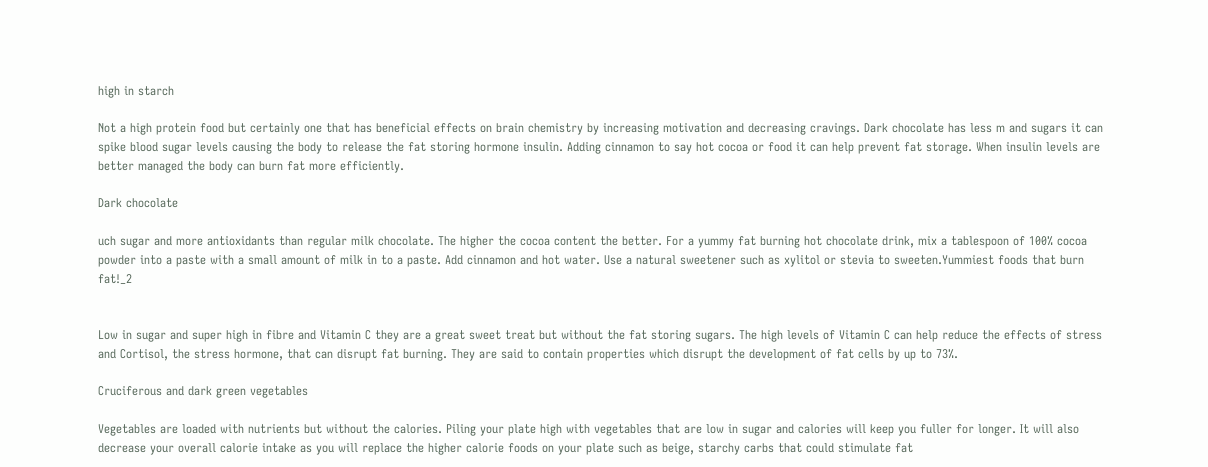high in starch

Not a high protein food but certainly one that has beneficial effects on brain chemistry by increasing motivation and decreasing cravings. Dark chocolate has less m and sugars it can spike blood sugar levels causing the body to release the fat storing hormone insulin. Adding cinnamon to say hot cocoa or food it can help prevent fat storage. When insulin levels are better managed the body can burn fat more efficiently.

Dark chocolate

uch sugar and more antioxidants than regular milk chocolate. The higher the cocoa content the better. For a yummy fat burning hot chocolate drink, mix a tablespoon of 100% cocoa powder into a paste with a small amount of milk in to a paste. Add cinnamon and hot water. Use a natural sweetener such as xylitol or stevia to sweeten.Yummiest foods that burn fat!_2


Low in sugar and super high in fibre and Vitamin C they are a great sweet treat but without the fat storing sugars. The high levels of Vitamin C can help reduce the effects of stress and Cortisol, the stress hormone, that can disrupt fat burning. They are said to contain properties which disrupt the development of fat cells by up to 73%.

Cruciferous and dark green vegetables

Vegetables are loaded with nutrients but without the calories. Piling your plate high with vegetables that are low in sugar and calories will keep you fuller for longer. It will also decrease your overall calorie intake as you will replace the higher calorie foods on your plate such as beige, starchy carbs that could stimulate fat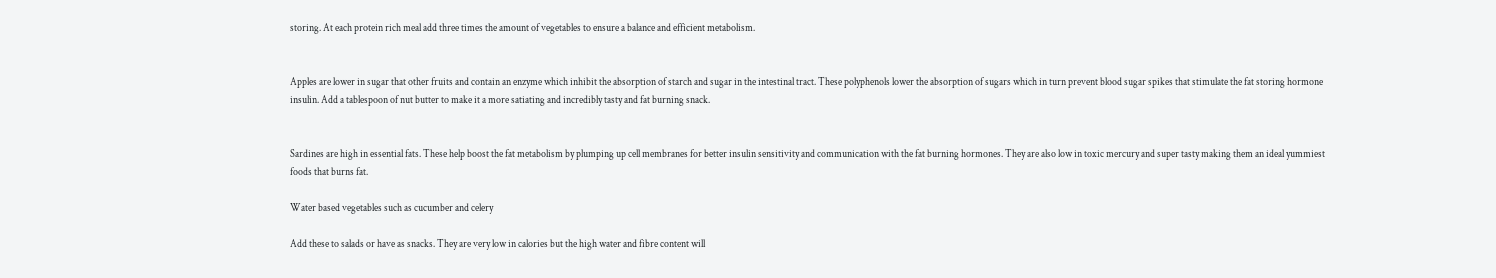storing. At each protein rich meal add three times the amount of vegetables to ensure a balance and efficient metabolism.


Apples are lower in sugar that other fruits and contain an enzyme which inhibit the absorption of starch and sugar in the intestinal tract. These polyphenols lower the absorption of sugars which in turn prevent blood sugar spikes that stimulate the fat storing hormone insulin. Add a tablespoon of nut butter to make it a more satiating and incredibly tasty and fat burning snack.


Sardines are high in essential fats. These help boost the fat metabolism by plumping up cell membranes for better insulin sensitivity and communication with the fat burning hormones. They are also low in toxic mercury and super tasty making them an ideal yummiest foods that burns fat.

Water based vegetables such as cucumber and celery

Add these to salads or have as snacks. They are very low in calories but the high water and fibre content will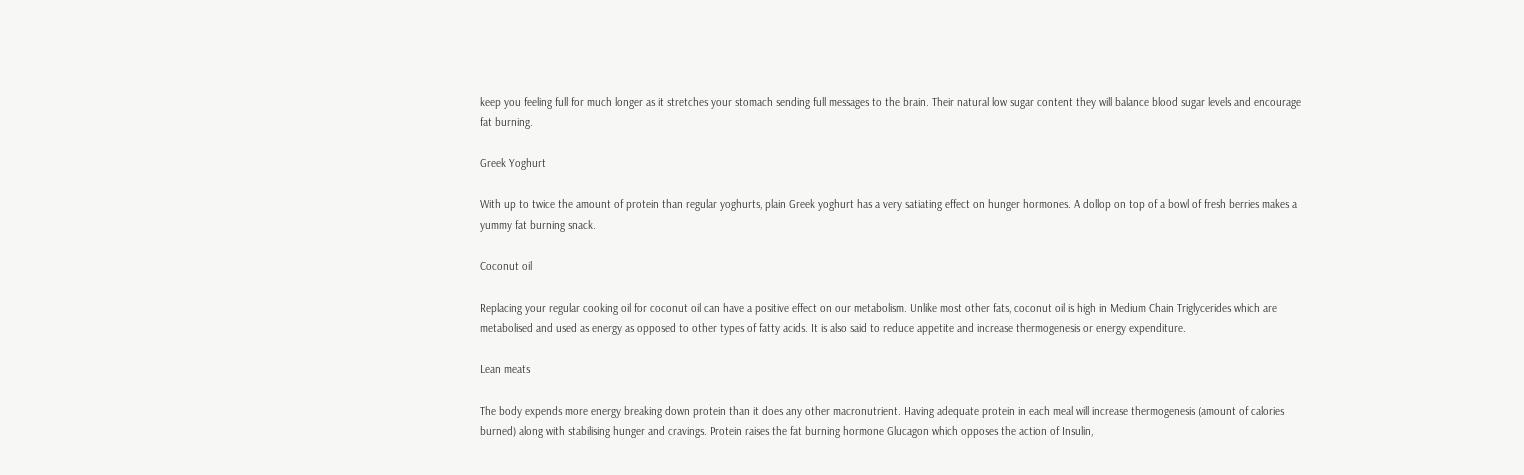keep you feeling full for much longer as it stretches your stomach sending full messages to the brain. Their natural low sugar content they will balance blood sugar levels and encourage fat burning.

Greek Yoghurt

With up to twice the amount of protein than regular yoghurts, plain Greek yoghurt has a very satiating effect on hunger hormones. A dollop on top of a bowl of fresh berries makes a yummy fat burning snack.

Coconut oil

Replacing your regular cooking oil for coconut oil can have a positive effect on our metabolism. Unlike most other fats, coconut oil is high in Medium Chain Triglycerides which are metabolised and used as energy as opposed to other types of fatty acids. It is also said to reduce appetite and increase thermogenesis or energy expenditure.

Lean meats

The body expends more energy breaking down protein than it does any other macronutrient. Having adequate protein in each meal will increase thermogenesis (amount of calories burned) along with stabilising hunger and cravings. Protein raises the fat burning hormone Glucagon which opposes the action of Insulin,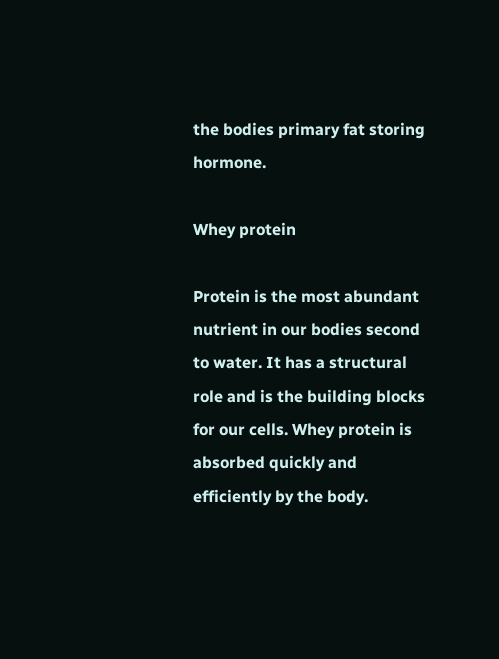the bodies primary fat storing hormone.

Whey protein

Protein is the most abundant nutrient in our bodies second to water. It has a structural role and is the building blocks for our cells. Whey protein is absorbed quickly and efficiently by the body.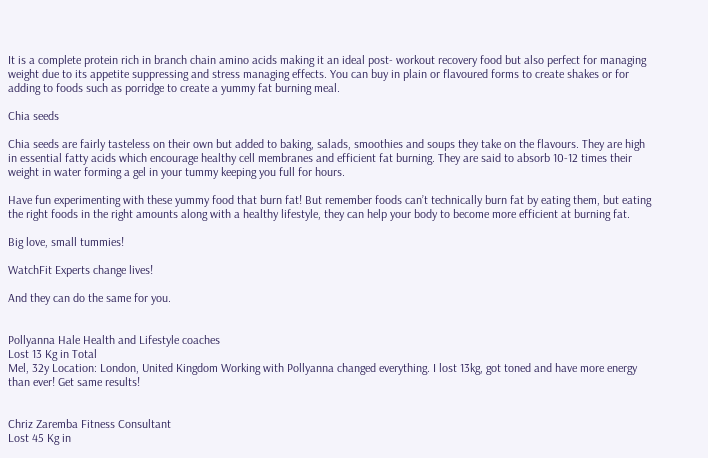It is a complete protein rich in branch chain amino acids making it an ideal post- workout recovery food but also perfect for managing weight due to its appetite suppressing and stress managing effects. You can buy in plain or flavoured forms to create shakes or for adding to foods such as porridge to create a yummy fat burning meal.

Chia seeds

Chia seeds are fairly tasteless on their own but added to baking, salads, smoothies and soups they take on the flavours. They are high in essential fatty acids which encourage healthy cell membranes and efficient fat burning. They are said to absorb 10-12 times their weight in water forming a gel in your tummy keeping you full for hours.

Have fun experimenting with these yummy food that burn fat! But remember foods can’t technically burn fat by eating them, but eating the right foods in the right amounts along with a healthy lifestyle, they can help your body to become more efficient at burning fat.

Big love, small tummies!

WatchFit Experts change lives!

And they can do the same for you.


Pollyanna Hale Health and Lifestyle coaches
Lost 13 Kg in Total
Mel, 32y Location: London, United Kingdom Working with Pollyanna changed everything. I lost 13kg, got toned and have more energy than ever! Get same results!


Chriz Zaremba Fitness Consultant
Lost 45 Kg in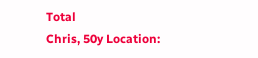Total
Chris, 50y Location: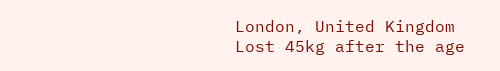London, United Kingdom Lost 45kg after the age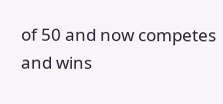of 50 and now competes and wins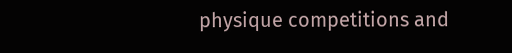physique competitions and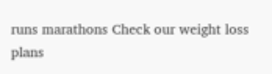runs marathons Check our weight loss plans